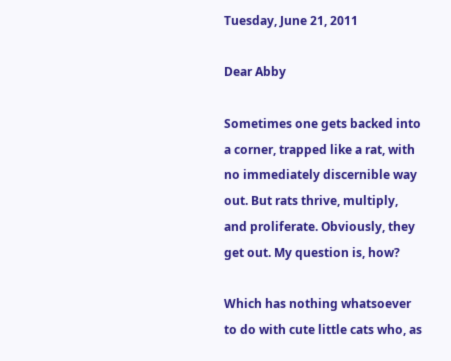Tuesday, June 21, 2011

Dear Abby

Sometimes one gets backed into a corner, trapped like a rat, with no immediately discernible way out. But rats thrive, multiply, and proliferate. Obviously, they get out. My question is, how?

Which has nothing whatsoever to do with cute little cats who, as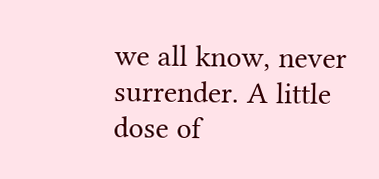we all know, never surrender. A little dose of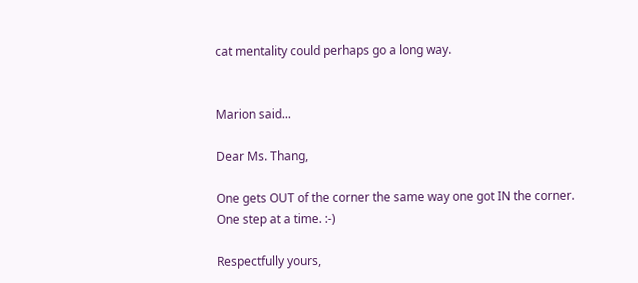cat mentality could perhaps go a long way.


Marion said...

Dear Ms. Thang,

One gets OUT of the corner the same way one got IN the corner. One step at a time. :-)

Respectfully yours,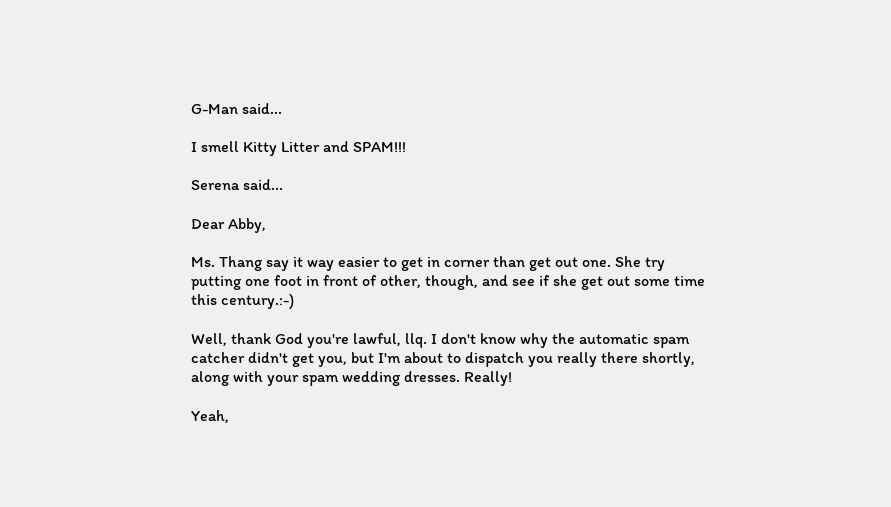G-Man said...

I smell Kitty Litter and SPAM!!!

Serena said...

Dear Abby,

Ms. Thang say it way easier to get in corner than get out one. She try putting one foot in front of other, though, and see if she get out some time this century.:-)

Well, thank God you're lawful, llq. I don't know why the automatic spam catcher didn't get you, but I'm about to dispatch you really there shortly, along with your spam wedding dresses. Really!

Yeah,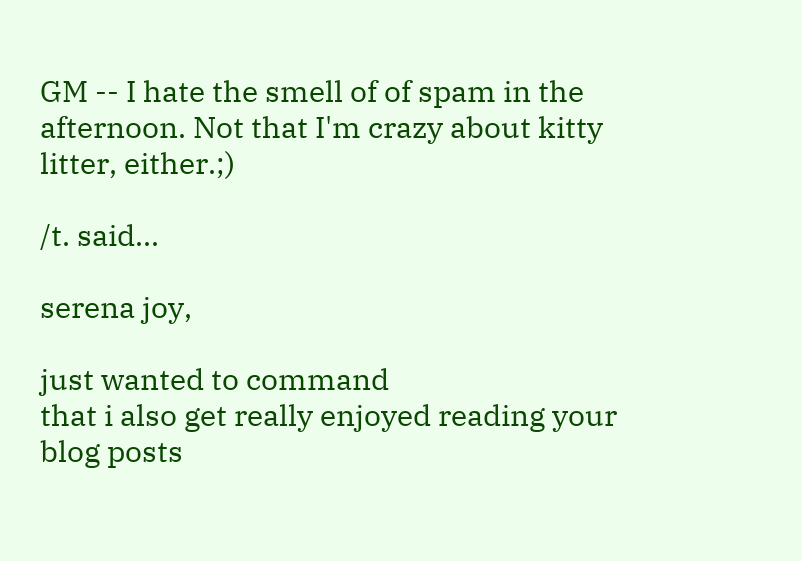GM -- I hate the smell of of spam in the afternoon. Not that I'm crazy about kitty litter, either.;)

/t. said...

serena joy,

just wanted to command
that i also get really enjoyed reading your blog posts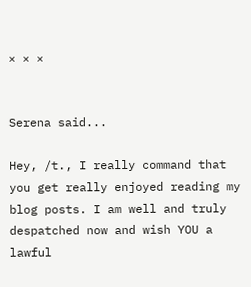× × ×


Serena said...

Hey, /t., I really command that you get really enjoyed reading my blog posts. I am well and truly despatched now and wish YOU a lawful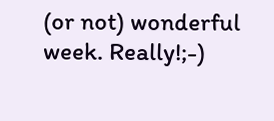(or not) wonderful week. Really!;-)